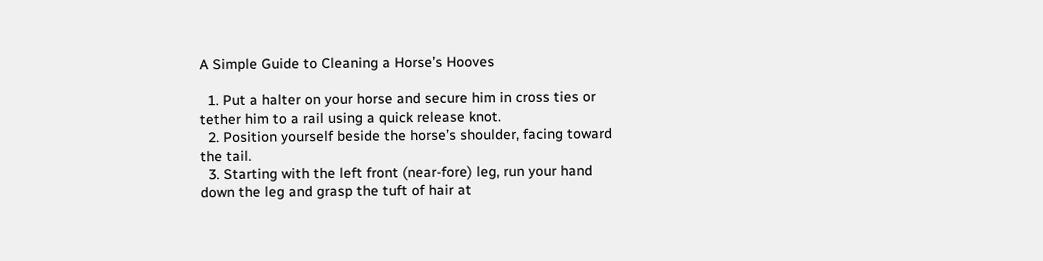A Simple Guide to Cleaning a Horse’s Hooves

  1. Put a halter on your horse and secure him in cross ties or tether him to a rail using a quick release knot.
  2. Position yourself beside the horse’s shoulder, facing toward the tail.
  3. Starting with the left front (near-fore) leg, run your hand down the leg and grasp the tuft of hair at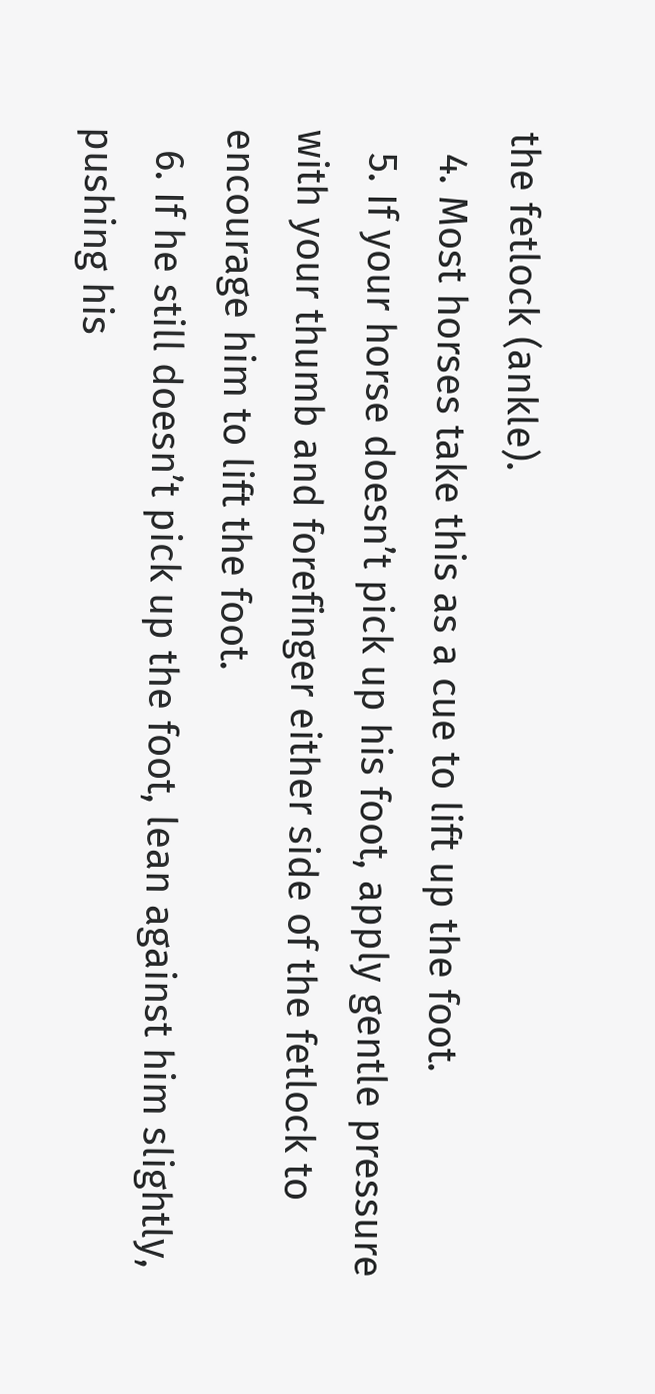the fetlock (ankle).
  4. Most horses take this as a cue to lift up the foot.
  5. If your horse doesn’t pick up his foot, apply gentle pressure with your thumb and forefinger either side of the fetlock to encourage him to lift the foot.
  6. If he still doesn’t pick up the foot, lean against him slightly, pushing his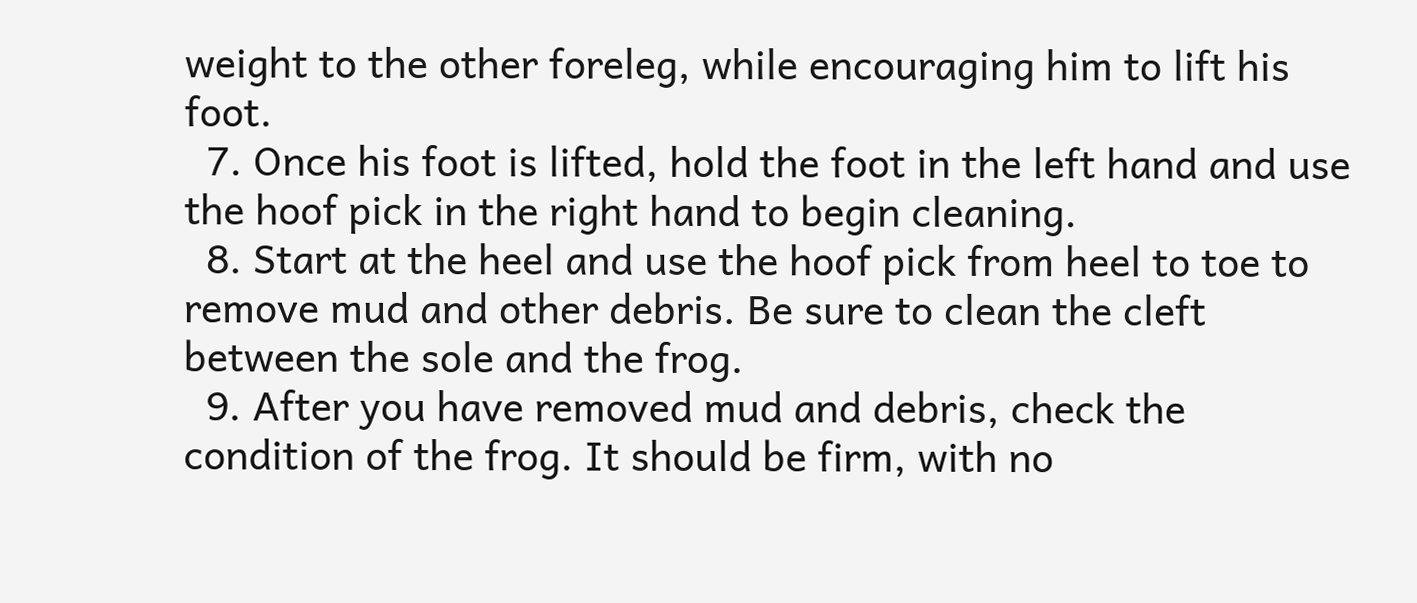weight to the other foreleg, while encouraging him to lift his foot.
  7. Once his foot is lifted, hold the foot in the left hand and use the hoof pick in the right hand to begin cleaning.
  8. Start at the heel and use the hoof pick from heel to toe to remove mud and other debris. Be sure to clean the cleft between the sole and the frog.
  9. After you have removed mud and debris, check the condition of the frog. It should be firm, with no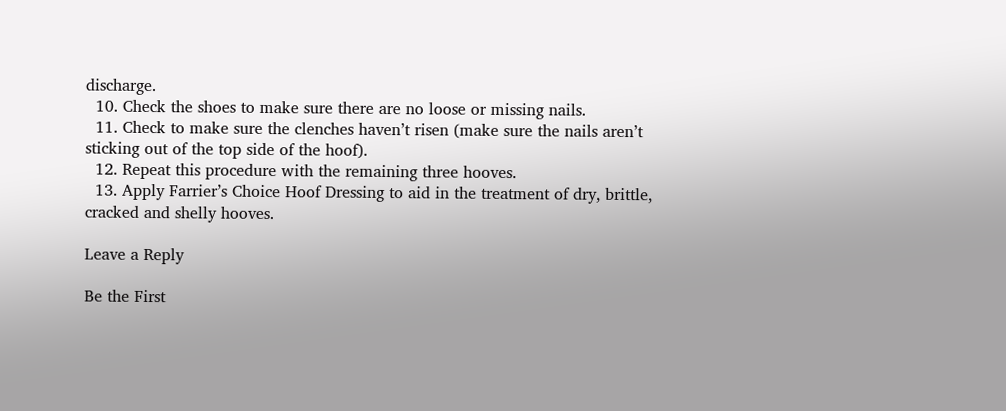discharge.
  10. Check the shoes to make sure there are no loose or missing nails.
  11. Check to make sure the clenches haven’t risen (make sure the nails aren’t sticking out of the top side of the hoof).
  12. Repeat this procedure with the remaining three hooves.
  13. Apply Farrier’s Choice Hoof Dressing to aid in the treatment of dry, brittle, cracked and shelly hooves.

Leave a Reply

Be the First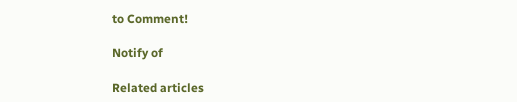to Comment!

Notify of

Related articles